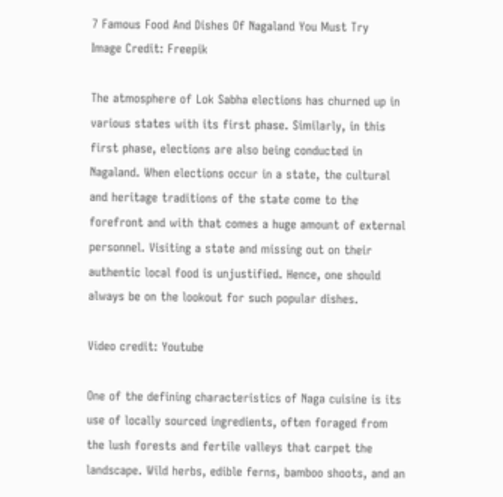7 Famous Food And Dishes Of Nagaland You Must Try
Image Credit: Freepik

The atmosphere of Lok Sabha elections has churned up in various states with its first phase. Similarly, in this first phase, elections are also being conducted in Nagaland. When elections occur in a state, the cultural and heritage traditions of the state come to the forefront and with that comes a huge amount of external personnel. Visiting a state and missing out on their authentic local food is unjustified. Hence, one should always be on the lookout for such popular dishes.

Video credit: Youtube

One of the defining characteristics of Naga cuisine is its use of locally sourced ingredients, often foraged from the lush forests and fertile valleys that carpet the landscape. Wild herbs, edible ferns, bamboo shoots, and an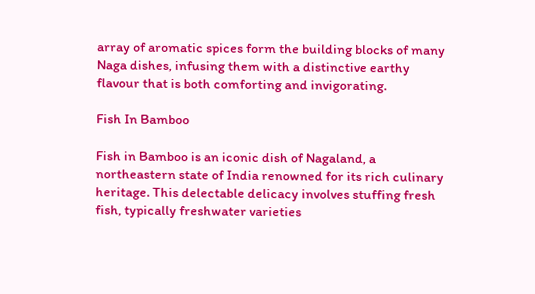array of aromatic spices form the building blocks of many Naga dishes, infusing them with a distinctive earthy flavour that is both comforting and invigorating.

Fish In Bamboo

Fish in Bamboo is an iconic dish of Nagaland, a northeastern state of India renowned for its rich culinary heritage. This delectable delicacy involves stuffing fresh fish, typically freshwater varieties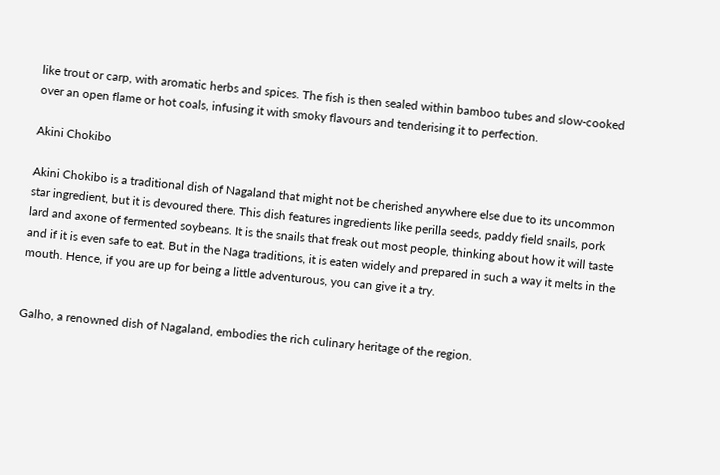like trout or carp, with aromatic herbs and spices. The fish is then sealed within bamboo tubes and slow-cooked over an open flame or hot coals, infusing it with smoky flavours and tenderising it to perfection.

Akini Chokibo

Akini Chokibo is a traditional dish of Nagaland that might not be cherished anywhere else due to its uncommon star ingredient, but it is devoured there. This dish features ingredients like perilla seeds, paddy field snails, pork lard and axone of fermented soybeans. It is the snails that freak out most people, thinking about how it will taste and if it is even safe to eat. But in the Naga traditions, it is eaten widely and prepared in such a way it melts in the mouth. Hence, if you are up for being a little adventurous, you can give it a try.


Galho, a renowned dish of Nagaland, embodies the rich culinary heritage of the region.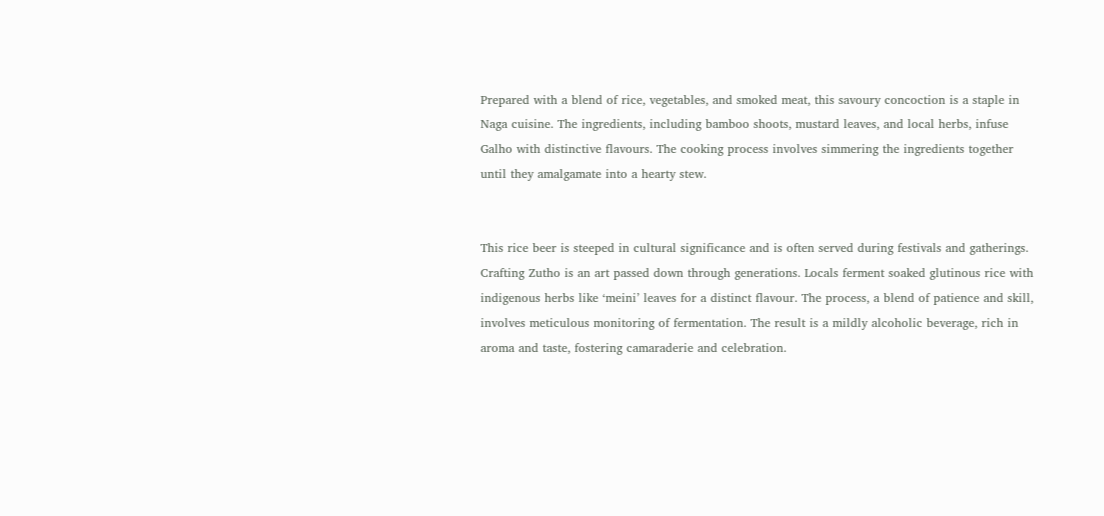Prepared with a blend of rice, vegetables, and smoked meat, this savoury concoction is a staple in Naga cuisine. The ingredients, including bamboo shoots, mustard leaves, and local herbs, infuse Galho with distinctive flavours. The cooking process involves simmering the ingredients together until they amalgamate into a hearty stew.


This rice beer is steeped in cultural significance and is often served during festivals and gatherings. Crafting Zutho is an art passed down through generations. Locals ferment soaked glutinous rice with indigenous herbs like ‘meini’ leaves for a distinct flavour. The process, a blend of patience and skill, involves meticulous monitoring of fermentation. The result is a mildly alcoholic beverage, rich in aroma and taste, fostering camaraderie and celebration.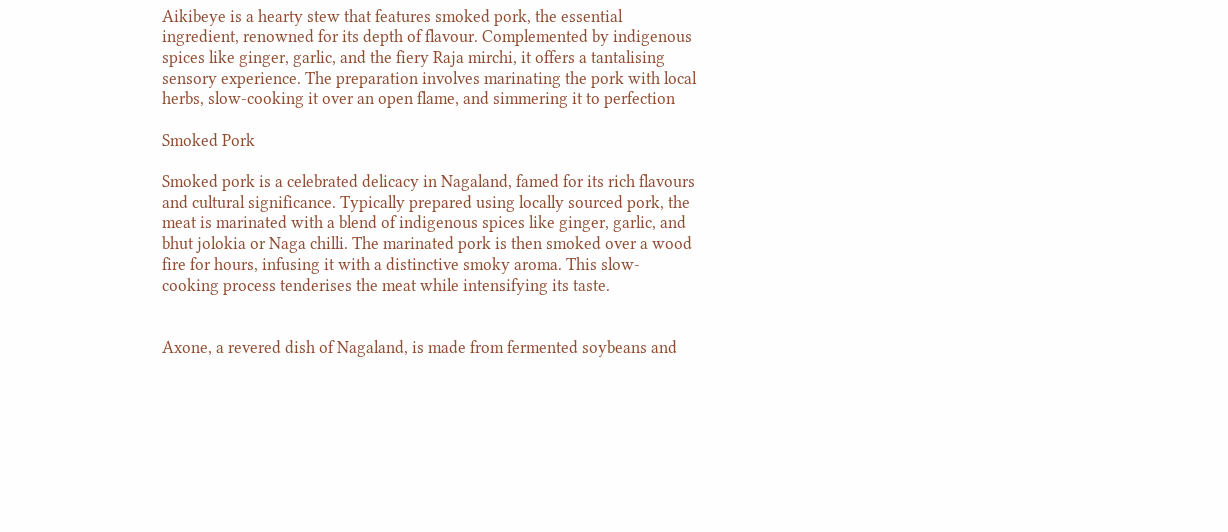Aikibeye is a hearty stew that features smoked pork, the essential ingredient, renowned for its depth of flavour. Complemented by indigenous spices like ginger, garlic, and the fiery Raja mirchi, it offers a tantalising sensory experience. The preparation involves marinating the pork with local herbs, slow-cooking it over an open flame, and simmering it to perfection

Smoked Pork

Smoked pork is a celebrated delicacy in Nagaland, famed for its rich flavours and cultural significance. Typically prepared using locally sourced pork, the meat is marinated with a blend of indigenous spices like ginger, garlic, and bhut jolokia or Naga chilli. The marinated pork is then smoked over a wood fire for hours, infusing it with a distinctive smoky aroma. This slow-cooking process tenderises the meat while intensifying its taste.


Axone, a revered dish of Nagaland, is made from fermented soybeans and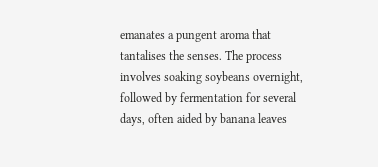emanates a pungent aroma that tantalises the senses. The process involves soaking soybeans overnight, followed by fermentation for several days, often aided by banana leaves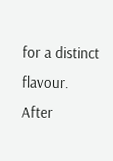for a distinct flavour. After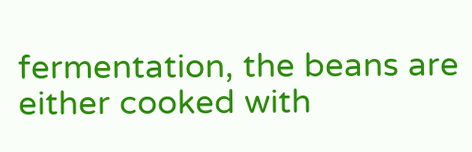fermentation, the beans are either cooked with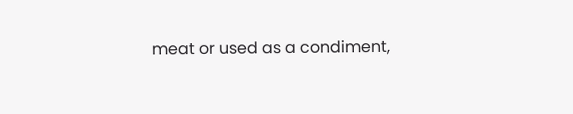meat or used as a condiment,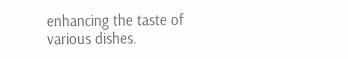enhancing the taste of various dishes.